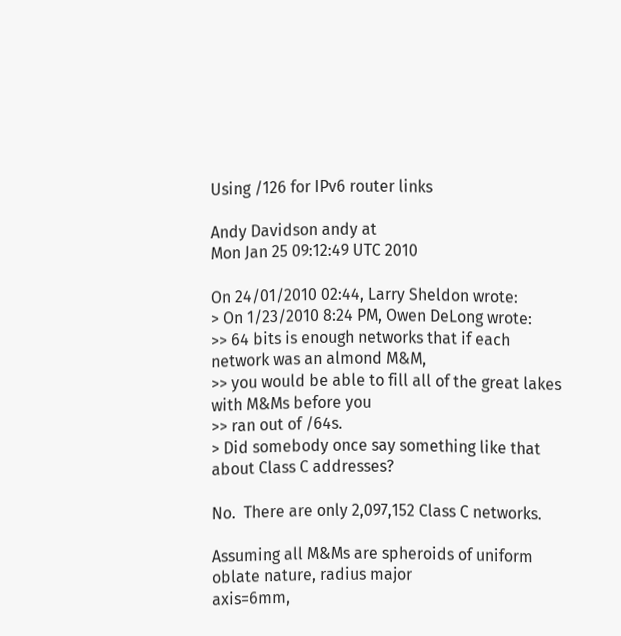Using /126 for IPv6 router links

Andy Davidson andy at
Mon Jan 25 09:12:49 UTC 2010

On 24/01/2010 02:44, Larry Sheldon wrote:
> On 1/23/2010 8:24 PM, Owen DeLong wrote:
>> 64 bits is enough networks that if each network was an almond M&M,
>> you would be able to fill all of the great lakes with M&Ms before you
>> ran out of /64s.
> Did somebody once say something like that about Class C addresses?

No.  There are only 2,097,152 Class C networks.

Assuming all M&Ms are spheroids of uniform oblate nature, radius major
axis=6mm,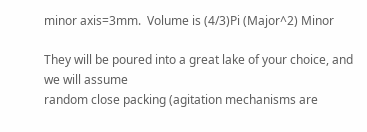minor axis=3mm.  Volume is (4/3)Pi (Major^2) Minor

They will be poured into a great lake of your choice, and we will assume
random close packing (agitation mechanisms are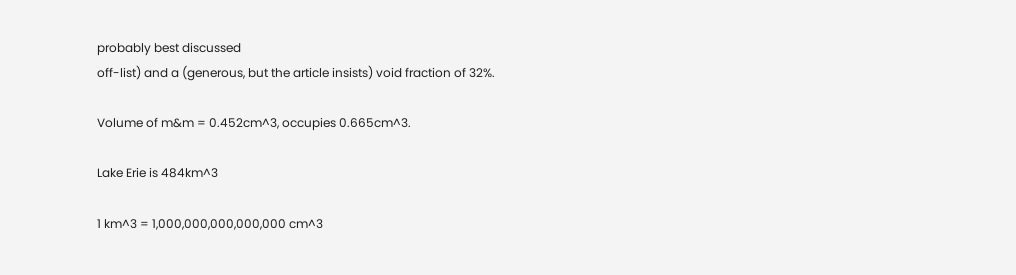probably best discussed
off-list) and a (generous, but the article insists) void fraction of 32%.

Volume of m&m = 0.452cm^3, occupies 0.665cm^3.

Lake Erie is 484km^3

1 km^3 = 1,000,000,000,000,000 cm^3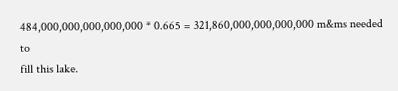484,000,000,000,000,000 * 0.665 = 321,860,000,000,000,000 m&ms needed to
fill this lake.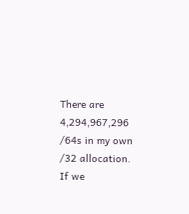There are 4,294,967,296 /64s in my own /32 allocation.  If we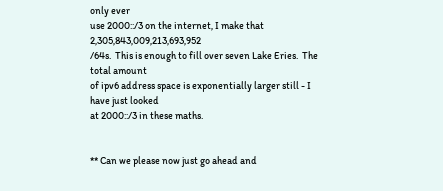only ever
use 2000::/3 on the internet, I make that 2,305,843,009,213,693,952
/64s.  This is enough to fill over seven Lake Eries.  The total amount
of ipv6 address space is exponentially larger still - I have just looked
at 2000::/3 in these maths.


** Can we please now just go ahead and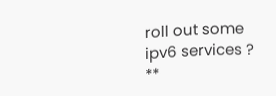roll out some ipv6 services ? **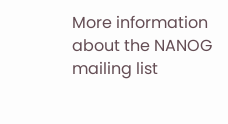More information about the NANOG mailing list